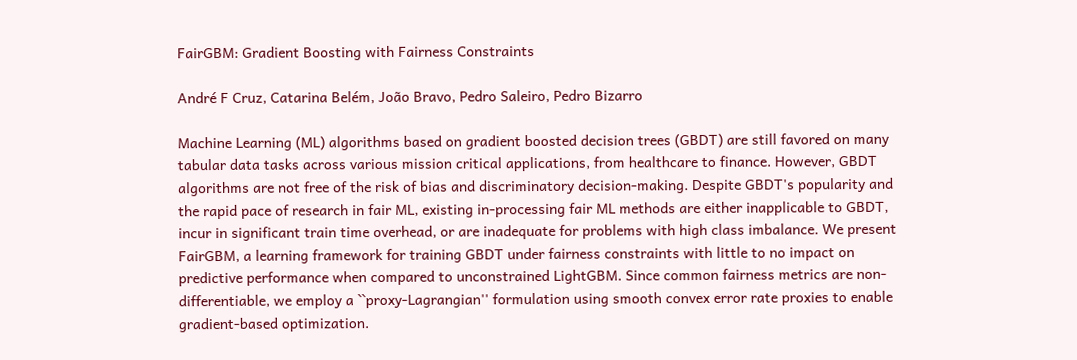FairGBM: Gradient Boosting with Fairness Constraints

André F Cruz, Catarina Belém, João Bravo, Pedro Saleiro, Pedro Bizarro

Machine Learning (ML) algorithms based on gradient boosted decision trees (GBDT) are still favored on many tabular data tasks across various mission critical applications, from healthcare to finance. However, GBDT algorithms are not free of the risk of bias and discriminatory decision-making. Despite GBDT's popularity and the rapid pace of research in fair ML, existing in-processing fair ML methods are either inapplicable to GBDT, incur in significant train time overhead, or are inadequate for problems with high class imbalance. We present FairGBM, a learning framework for training GBDT under fairness constraints with little to no impact on predictive performance when compared to unconstrained LightGBM. Since common fairness metrics are non-differentiable, we employ a ``proxy-Lagrangian'' formulation using smooth convex error rate proxies to enable gradient-based optimization.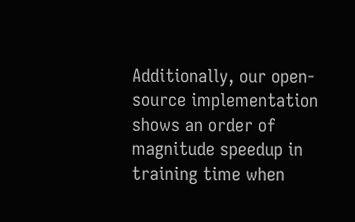Additionally, our open-source implementation shows an order of magnitude speedup in training time when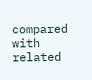compared with related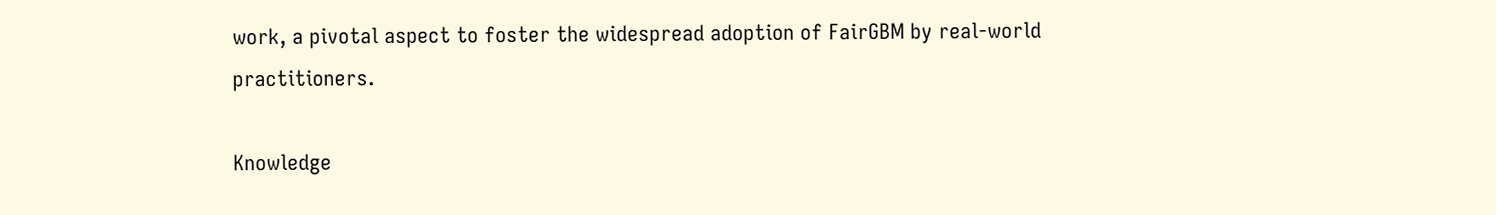work, a pivotal aspect to foster the widespread adoption of FairGBM by real-world practitioners.

Knowledge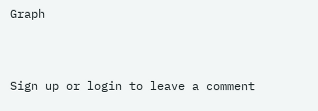Graph



Sign up or login to leave a comment